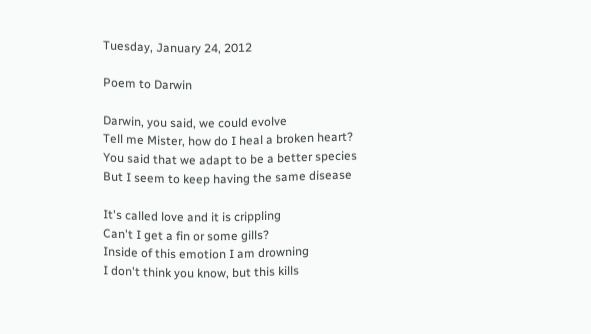Tuesday, January 24, 2012

Poem to Darwin

Darwin, you said, we could evolve
Tell me Mister, how do I heal a broken heart?
You said that we adapt to be a better species
But I seem to keep having the same disease

It's called love and it is crippling
Can't I get a fin or some gills?
Inside of this emotion I am drowning
I don't think you know, but this kills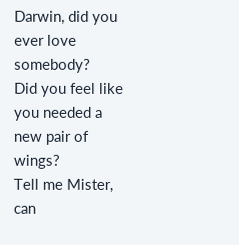Darwin, did you ever love somebody?
Did you feel like you needed a new pair of wings?
Tell me Mister, can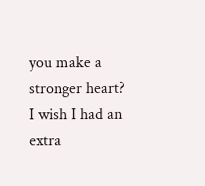you make a stronger heart?
I wish I had an extra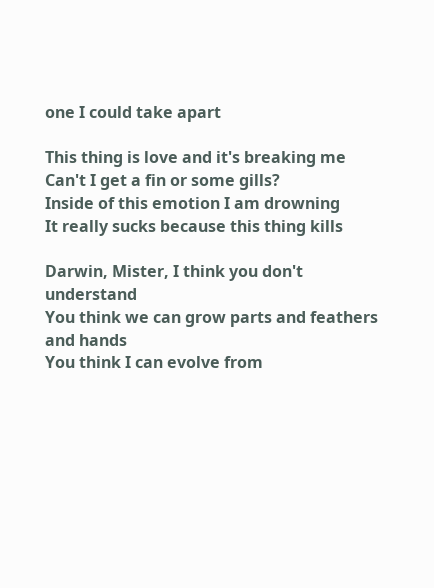one I could take apart

This thing is love and it's breaking me
Can't I get a fin or some gills?
Inside of this emotion I am drowning
It really sucks because this thing kills

Darwin, Mister, I think you don't understand
You think we can grow parts and feathers and hands
You think I can evolve from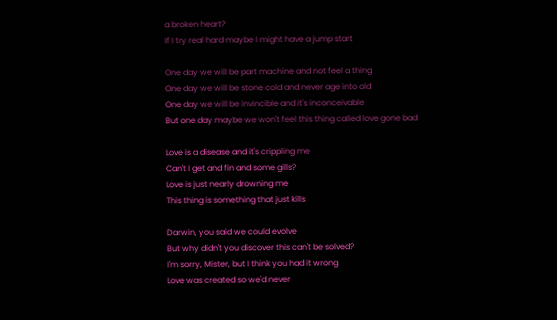a broken heart?
If I try real hard maybe I might have a jump start

One day we will be part machine and not feel a thing
One day we will be stone cold and never age into old
One day we will be invincible and it's inconceivable
But one day maybe we won't feel this thing called love gone bad

Love is a disease and it's crippling me
Can't I get and fin and some gills?
Love is just nearly drowning me
This thing is something that just kills

Darwin, you said we could evolve
But why didn't you discover this can't be solved?
I'm sorry, Mister, but I think you had it wrong
Love was created so we'd never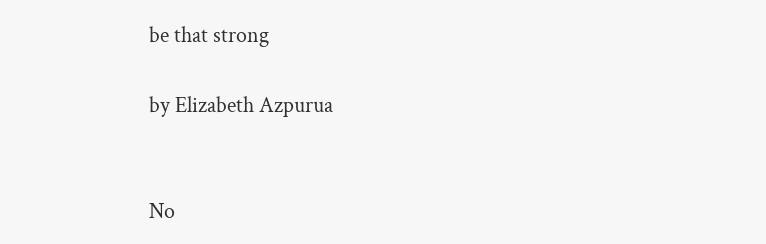be that strong

by Elizabeth Azpurua


No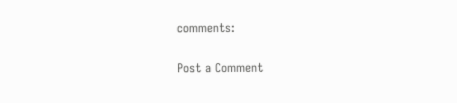comments:

Post a Comment